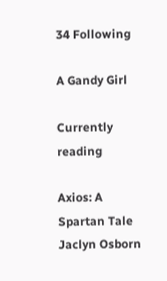34 Following

A Gandy Girl

Currently reading

Axios: A Spartan Tale
Jaclyn Osborn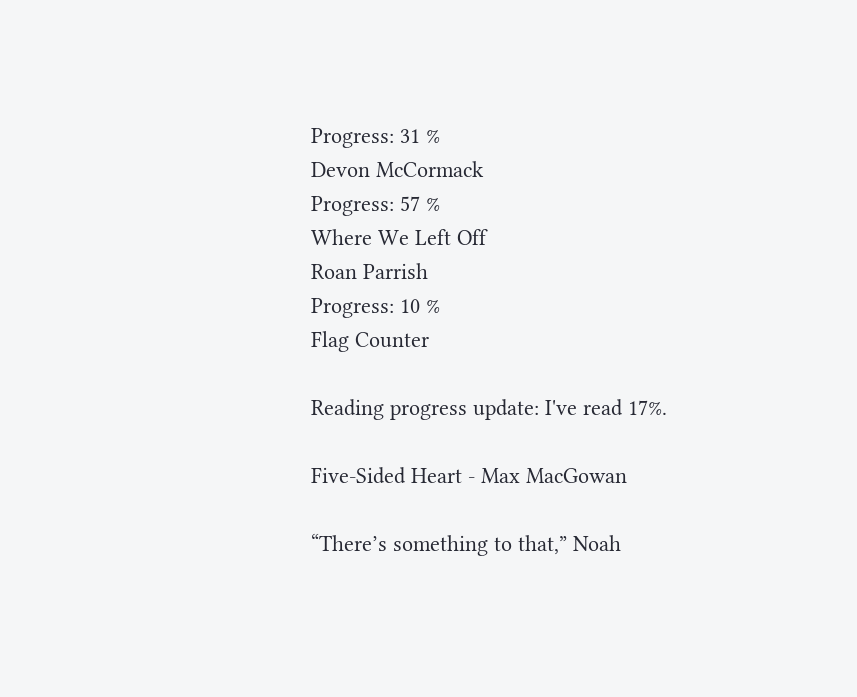Progress: 31 %
Devon McCormack
Progress: 57 %
Where We Left Off
Roan Parrish
Progress: 10 %
Flag Counter

Reading progress update: I've read 17%.

Five-Sided Heart - Max MacGowan

“There’s something to that,” Noah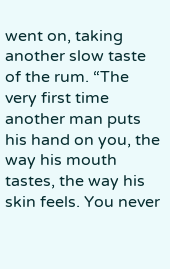went on, taking another slow taste of the rum. “The very first time another man puts his hand on you, the way his mouth tastes, the way his skin feels. You never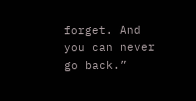forget. And you can never go back.”